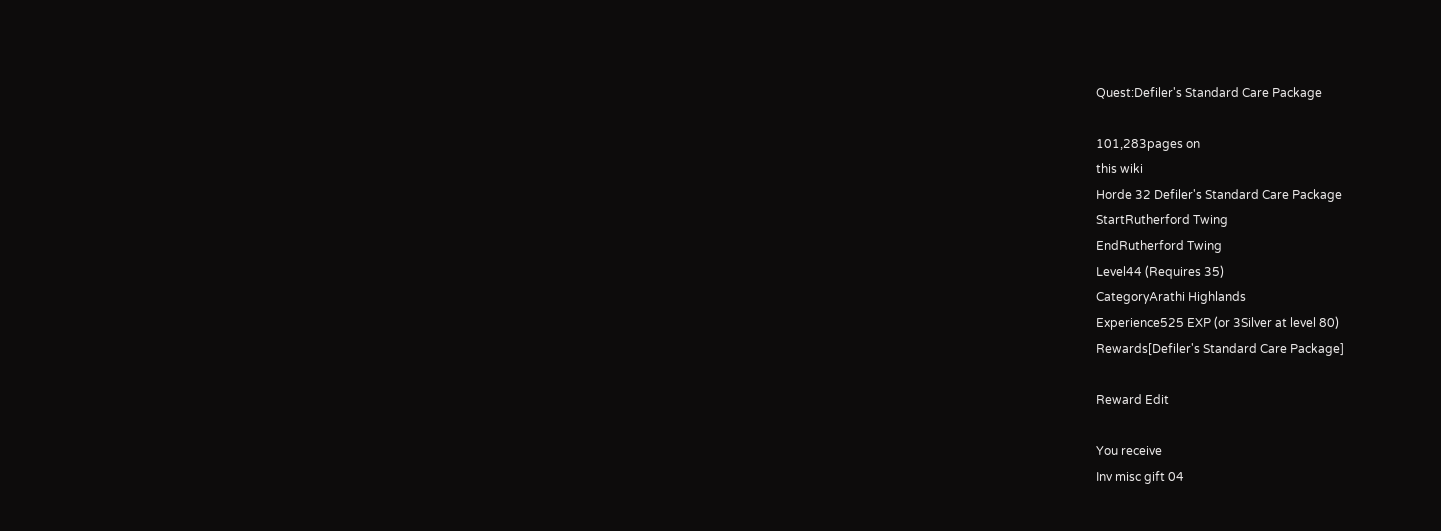Quest:Defiler's Standard Care Package

101,283pages on
this wiki
Horde 32 Defiler's Standard Care Package
StartRutherford Twing
EndRutherford Twing
Level44 (Requires 35)
CategoryArathi Highlands
Experience525 EXP (or 3Silver at level 80)
Rewards[Defiler's Standard Care Package]

Reward Edit

You receive
Inv misc gift 04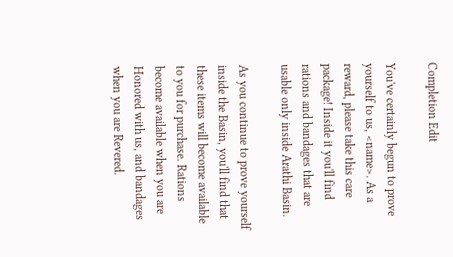Completion Edit

You've certainly begun to prove yourself to us, <name>. As a reward, please take this care package! Inside it you'll find rations and bandages that are usable only inside Arathi Basin.

As you continue to prove yourself inside the Basin, you'll find that these items will become available to you for purchase. Rations become available when you are Honored with us, and bandages when you are Revered.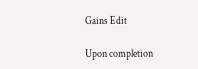Gains Edit

Upon completion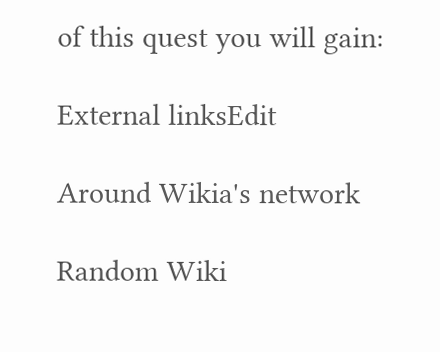of this quest you will gain:

External linksEdit

Around Wikia's network

Random Wiki